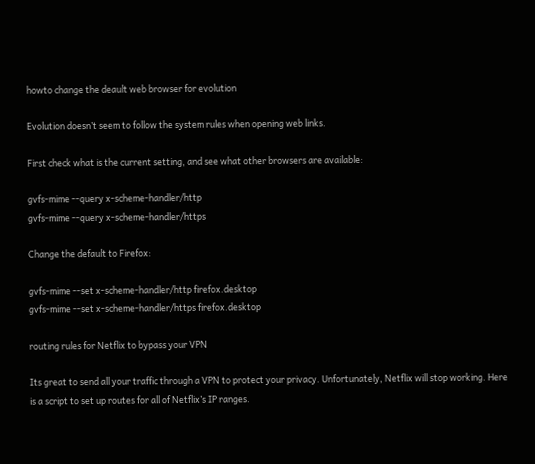howto change the deault web browser for evolution

Evolution doesn’t seem to follow the system rules when opening web links.

First check what is the current setting, and see what other browsers are available:

gvfs-mime --query x-scheme-handler/http
gvfs-mime --query x-scheme-handler/https

Change the default to Firefox:

gvfs-mime --set x-scheme-handler/http firefox.desktop
gvfs-mime --set x-scheme-handler/https firefox.desktop

routing rules for Netflix to bypass your VPN

Its great to send all your traffic through a VPN to protect your privacy. Unfortunately, Netflix will stop working. Here is a script to set up routes for all of Netflix’s IP ranges.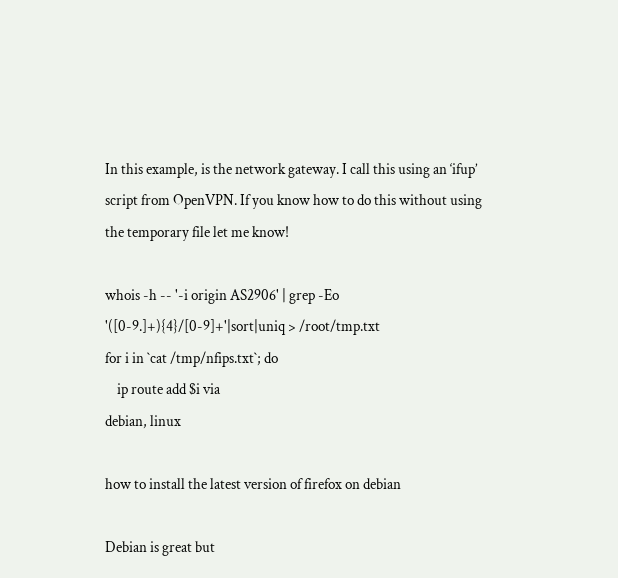In this example, is the network gateway. I call this using an ‘ifup’ script from OpenVPN. If you know how to do this without using the temporary file let me know!

whois -h -- '-i origin AS2906' | grep -Eo '([0-9.]+){4}/[0-9]+'|sort|uniq > /root/tmp.txt
for i in `cat /tmp/nfips.txt`; do
    ip route add $i via
debian, linux

how to install the latest version of firefox on debian

Debian is great but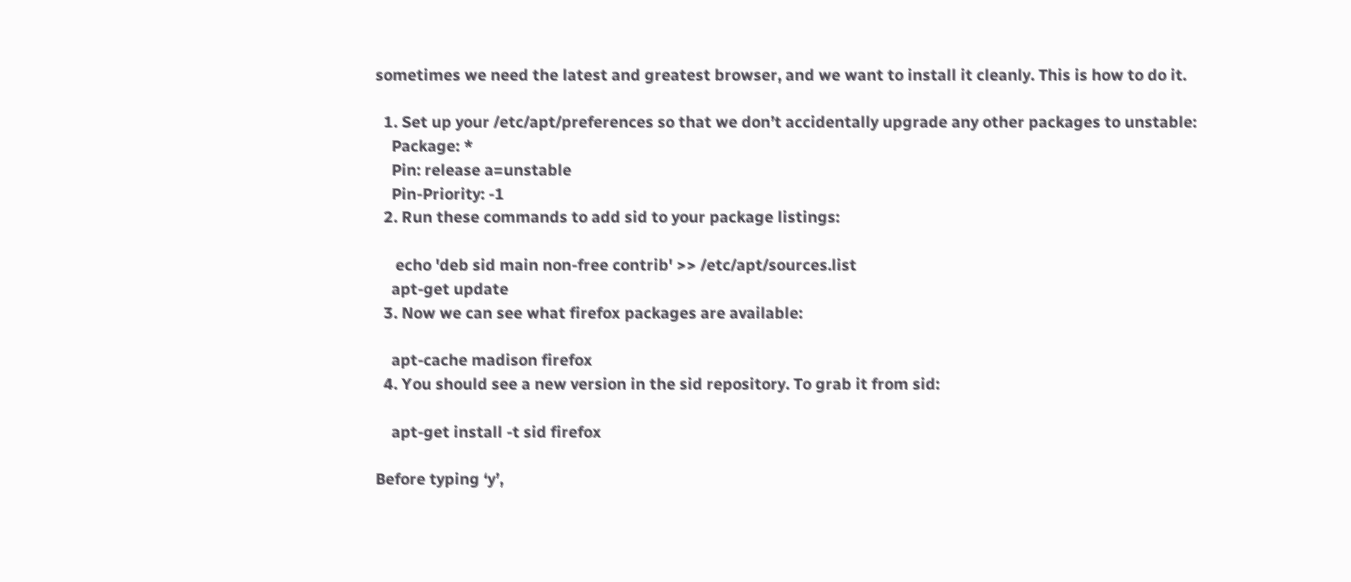sometimes we need the latest and greatest browser, and we want to install it cleanly. This is how to do it.

  1. Set up your /etc/apt/preferences so that we don’t accidentally upgrade any other packages to unstable:
    Package: *
    Pin: release a=unstable
    Pin-Priority: -1
  2. Run these commands to add sid to your package listings:

     echo 'deb sid main non-free contrib' >> /etc/apt/sources.list
    apt-get update
  3. Now we can see what firefox packages are available:

    apt-cache madison firefox
  4. You should see a new version in the sid repository. To grab it from sid:

    apt-get install -t sid firefox

Before typing ‘y’,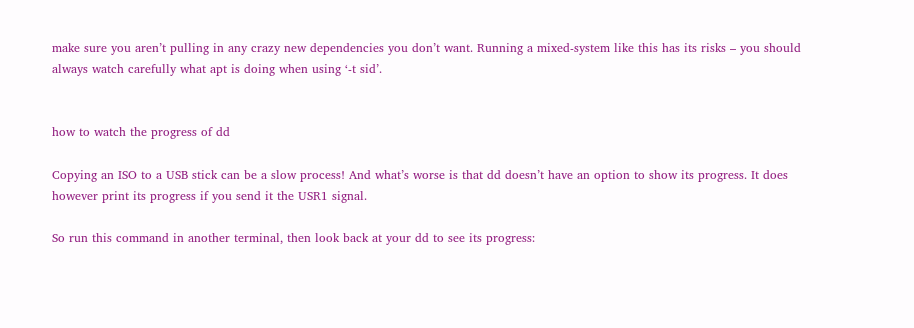make sure you aren’t pulling in any crazy new dependencies you don’t want. Running a mixed-system like this has its risks – you should always watch carefully what apt is doing when using ‘-t sid’.


how to watch the progress of dd

Copying an ISO to a USB stick can be a slow process! And what’s worse is that dd doesn’t have an option to show its progress. It does however print its progress if you send it the USR1 signal.

So run this command in another terminal, then look back at your dd to see its progress: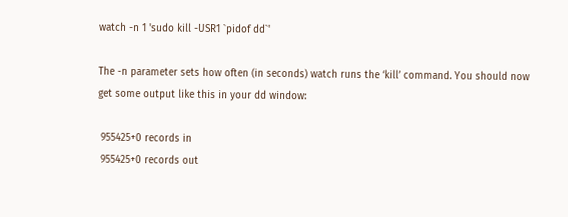watch -n 1 'sudo kill -USR1 `pidof dd`'

The -n parameter sets how often (in seconds) watch runs the ‘kill’ command. You should now get some output like this in your dd window:

 955425+0 records in
 955425+0 records out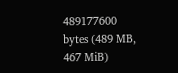489177600 bytes (489 MB, 467 MiB)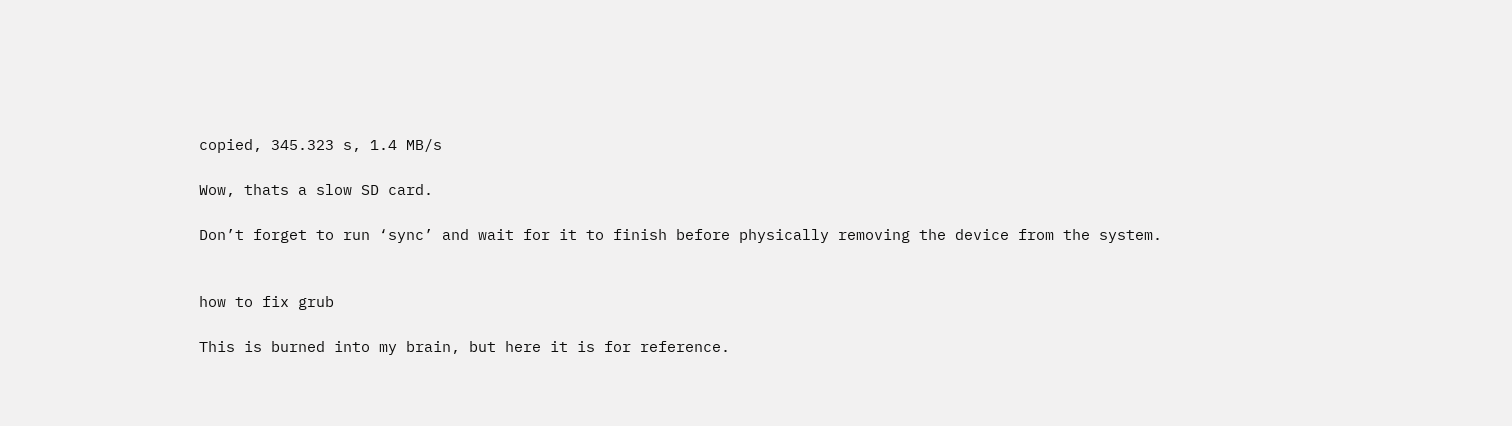copied, 345.323 s, 1.4 MB/s

Wow, thats a slow SD card.

Don’t forget to run ‘sync’ and wait for it to finish before physically removing the device from the system.


how to fix grub

This is burned into my brain, but here it is for reference.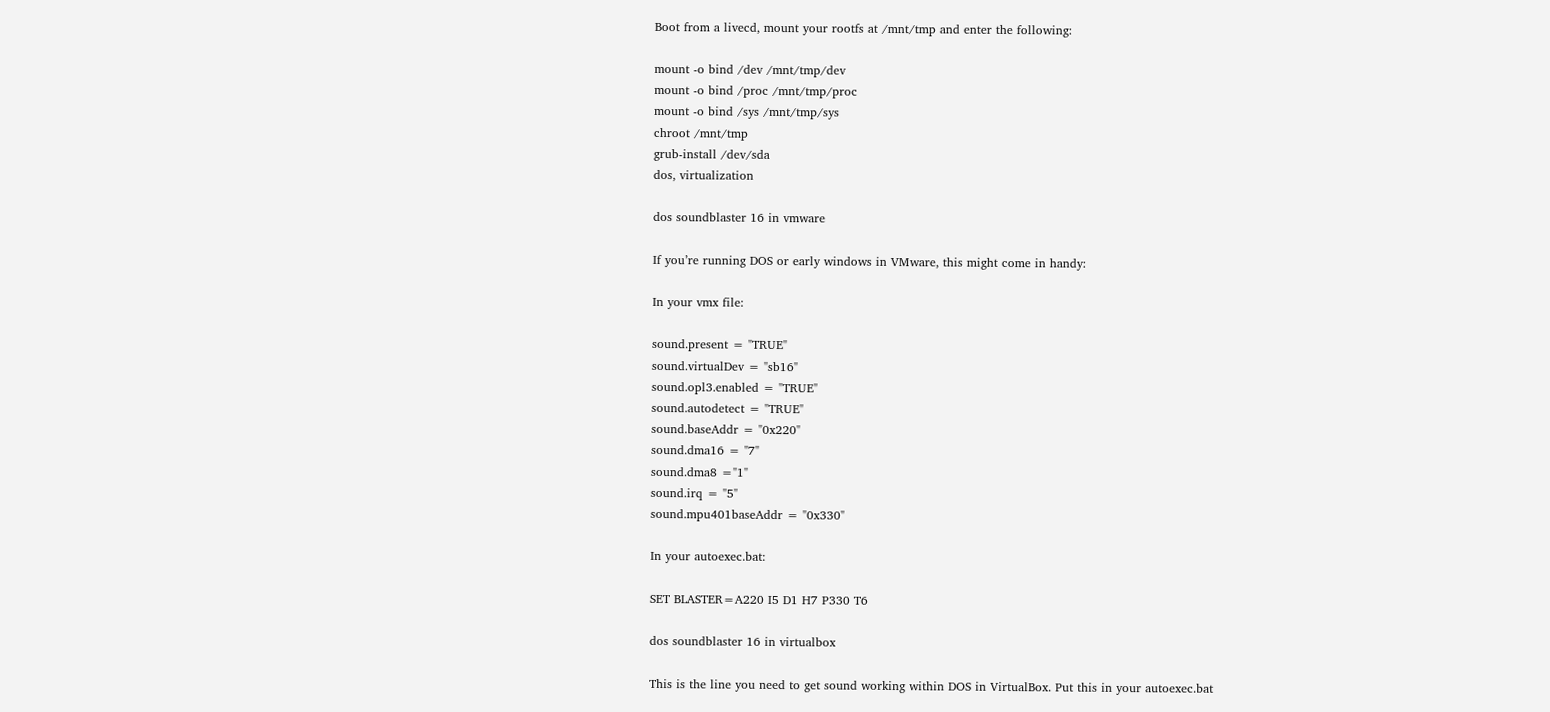Boot from a livecd, mount your rootfs at /mnt/tmp and enter the following:

mount -o bind /dev /mnt/tmp/dev
mount -o bind /proc /mnt/tmp/proc
mount -o bind /sys /mnt/tmp/sys
chroot /mnt/tmp
grub-install /dev/sda
dos, virtualization

dos soundblaster 16 in vmware

If you’re running DOS or early windows in VMware, this might come in handy:

In your vmx file:

sound.present = "TRUE"
sound.virtualDev = "sb16"
sound.opl3.enabled = "TRUE"
sound.autodetect = "TRUE"
sound.baseAddr = "0x220"
sound.dma16 = "7"
sound.dma8 ="1"
sound.irq = "5"
sound.mpu401baseAddr = "0x330"

In your autoexec.bat:

SET BLASTER=A220 I5 D1 H7 P330 T6

dos soundblaster 16 in virtualbox

This is the line you need to get sound working within DOS in VirtualBox. Put this in your autoexec.bat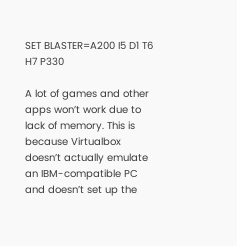SET BLASTER=A200 I5 D1 T6 H7 P330

A lot of games and other apps won’t work due to lack of memory. This is because Virtualbox doesn’t actually emulate an IBM-compatible PC and doesn’t set up the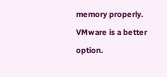memory properly. VMware is a better option.